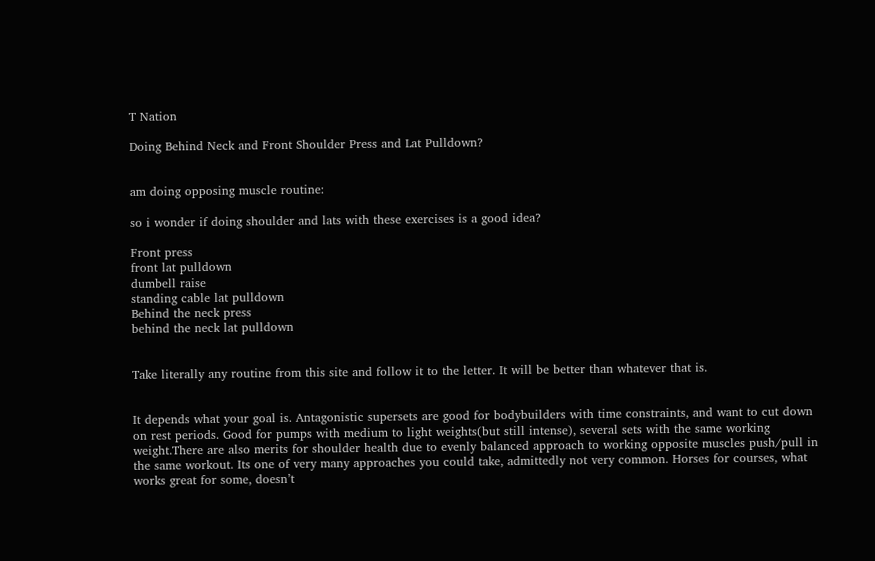T Nation

Doing Behind Neck and Front Shoulder Press and Lat Pulldown?


am doing opposing muscle routine:

so i wonder if doing shoulder and lats with these exercises is a good idea?

Front press
front lat pulldown
dumbell raise
standing cable lat pulldown
Behind the neck press
behind the neck lat pulldown


Take literally any routine from this site and follow it to the letter. It will be better than whatever that is.


It depends what your goal is. Antagonistic supersets are good for bodybuilders with time constraints, and want to cut down on rest periods. Good for pumps with medium to light weights(but still intense), several sets with the same working weight.There are also merits for shoulder health due to evenly balanced approach to working opposite muscles push/pull in the same workout. Its one of very many approaches you could take, admittedly not very common. Horses for courses, what works great for some, doesn’t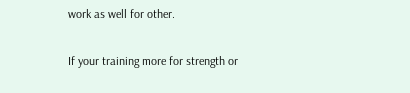work as well for other.

If your training more for strength or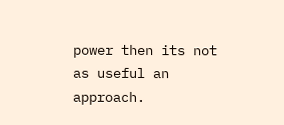power then its not as useful an approach.